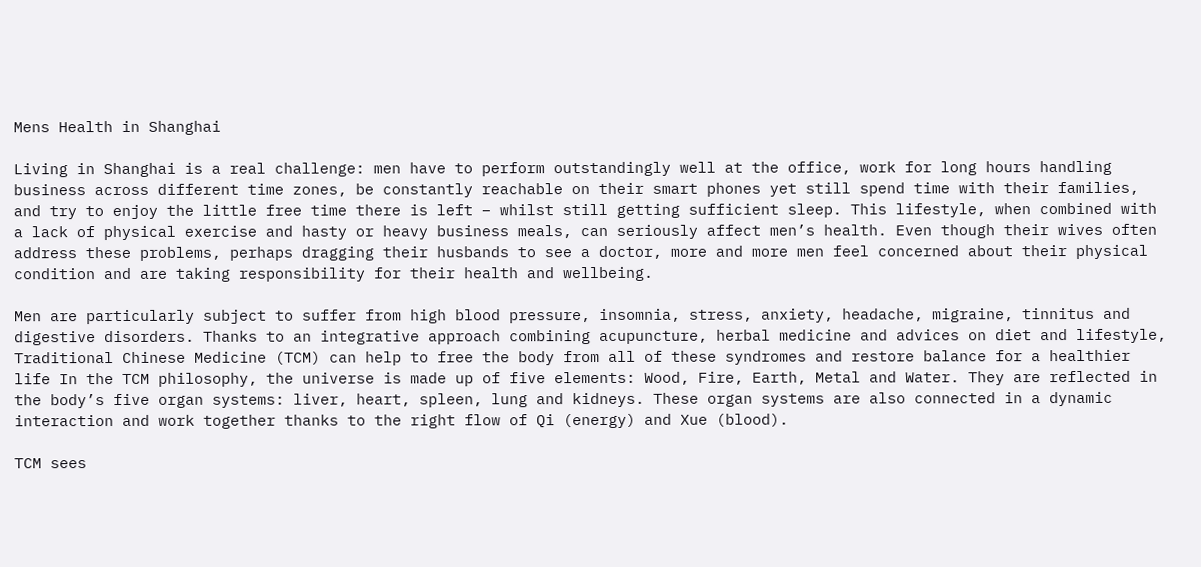Mens Health in Shanghai

Living in Shanghai is a real challenge: men have to perform outstandingly well at the office, work for long hours handling business across different time zones, be constantly reachable on their smart phones yet still spend time with their families, and try to enjoy the little free time there is left – whilst still getting sufficient sleep. This lifestyle, when combined with a lack of physical exercise and hasty or heavy business meals, can seriously affect men’s health. Even though their wives often address these problems, perhaps dragging their husbands to see a doctor, more and more men feel concerned about their physical condition and are taking responsibility for their health and wellbeing.

Men are particularly subject to suffer from high blood pressure, insomnia, stress, anxiety, headache, migraine, tinnitus and digestive disorders. Thanks to an integrative approach combining acupuncture, herbal medicine and advices on diet and lifestyle, Traditional Chinese Medicine (TCM) can help to free the body from all of these syndromes and restore balance for a healthier life In the TCM philosophy, the universe is made up of five elements: Wood, Fire, Earth, Metal and Water. They are reflected in the body’s five organ systems: liver, heart, spleen, lung and kidneys. These organ systems are also connected in a dynamic interaction and work together thanks to the right flow of Qi (energy) and Xue (blood).

TCM sees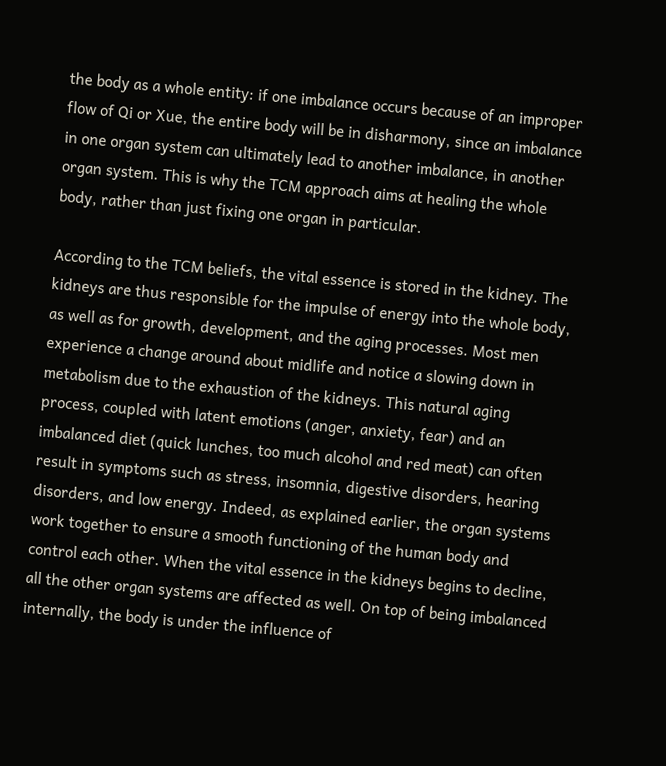the body as a whole entity: if one imbalance occurs because of an improper flow of Qi or Xue, the entire body will be in disharmony, since an imbalance in one organ system can ultimately lead to another imbalance, in another organ system. This is why the TCM approach aims at healing the whole body, rather than just fixing one organ in particular.

According to the TCM beliefs, the vital essence is stored in the kidney. The kidneys are thus responsible for the impulse of energy into the whole body, as well as for growth, development, and the aging processes. Most men experience a change around about midlife and notice a slowing down in metabolism due to the exhaustion of the kidneys. This natural aging process, coupled with latent emotions (anger, anxiety, fear) and an imbalanced diet (quick lunches, too much alcohol and red meat) can often result in symptoms such as stress, insomnia, digestive disorders, hearing disorders, and low energy. Indeed, as explained earlier, the organ systems work together to ensure a smooth functioning of the human body and control each other. When the vital essence in the kidneys begins to decline, all the other organ systems are affected as well. On top of being imbalanced internally, the body is under the influence of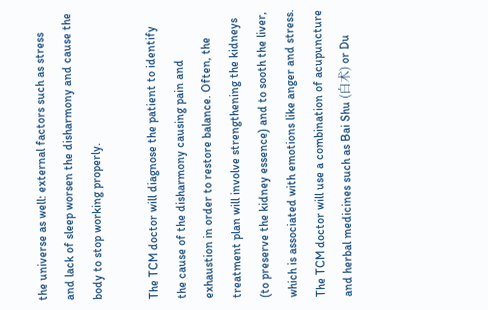the universe as well: external factors such as stress and lack of sleep worsen the disharmony and cause the body to stop working properly.

The TCM doctor will diagnose the patient to identify the cause of the disharmony causing pain and exhaustion in order to restore balance. Often, the treatment plan will involve strengthening the kidneys (to preserve the kidney essence) and to sooth the liver, which is associated with emotions like anger and stress. The TCM doctor will use a combination of acupuncture and herbal medicines such as Bai Shu (白术) or Du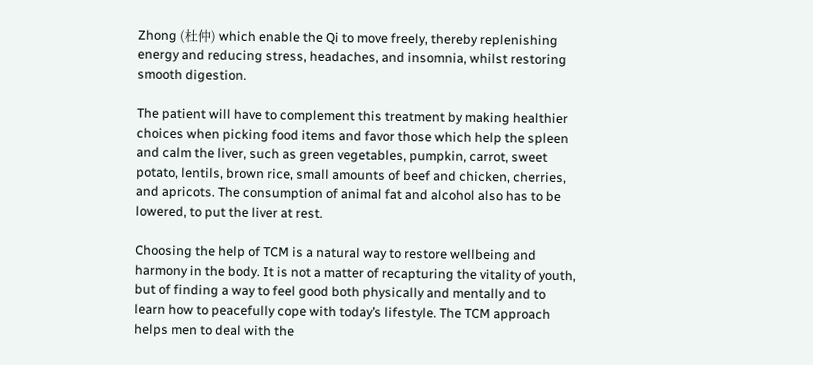Zhong (杜仲) which enable the Qi to move freely, thereby replenishing energy and reducing stress, headaches, and insomnia, whilst restoring smooth digestion.

The patient will have to complement this treatment by making healthier choices when picking food items and favor those which help the spleen and calm the liver, such as green vegetables, pumpkin, carrot, sweet potato, lentils, brown rice, small amounts of beef and chicken, cherries, and apricots. The consumption of animal fat and alcohol also has to be lowered, to put the liver at rest.

Choosing the help of TCM is a natural way to restore wellbeing and harmony in the body. It is not a matter of recapturing the vitality of youth, but of finding a way to feel good both physically and mentally and to learn how to peacefully cope with today’s lifestyle. The TCM approach helps men to deal with the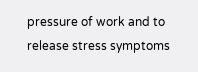pressure of work and to release stress symptoms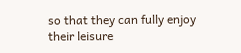so that they can fully enjoy their leisure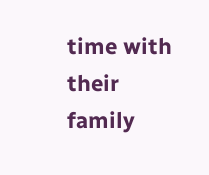time with their family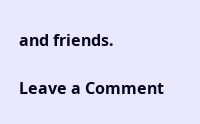and friends.

Leave a Comment